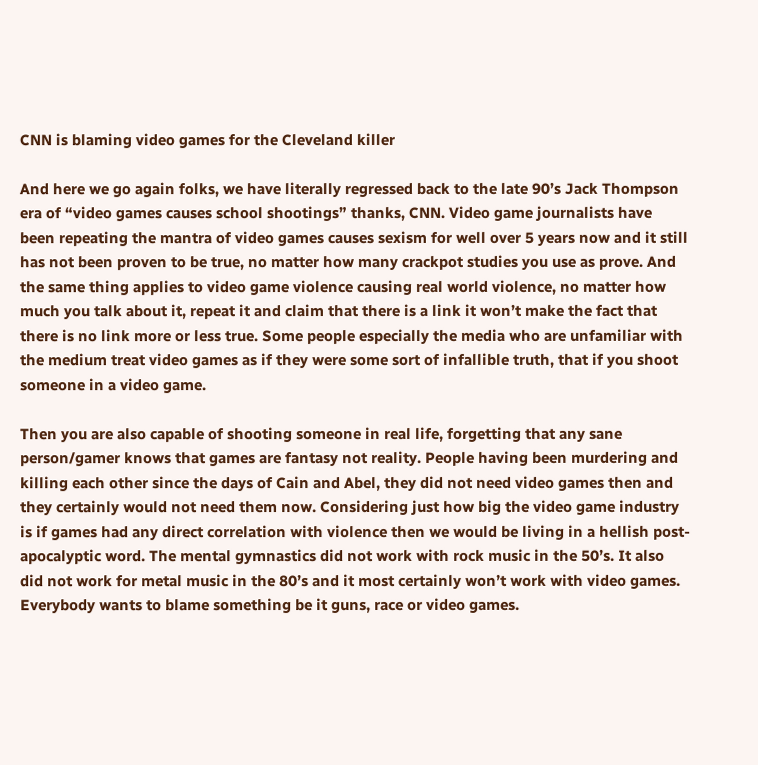CNN is blaming video games for the Cleveland killer

And here we go again folks, we have literally regressed back to the late 90’s Jack Thompson era of “video games causes school shootings” thanks, CNN. Video game journalists have been repeating the mantra of video games causes sexism for well over 5 years now and it still has not been proven to be true, no matter how many crackpot studies you use as prove. And the same thing applies to video game violence causing real world violence, no matter how much you talk about it, repeat it and claim that there is a link it won’t make the fact that there is no link more or less true. Some people especially the media who are unfamiliar with the medium treat video games as if they were some sort of infallible truth, that if you shoot someone in a video game.

Then you are also capable of shooting someone in real life, forgetting that any sane person/gamer knows that games are fantasy not reality. People having been murdering and killing each other since the days of Cain and Abel, they did not need video games then and they certainly would not need them now. Considering just how big the video game industry is if games had any direct correlation with violence then we would be living in a hellish post-apocalyptic word. The mental gymnastics did not work with rock music in the 50’s. It also did not work for metal music in the 80’s and it most certainly won’t work with video games. Everybody wants to blame something be it guns, race or video games.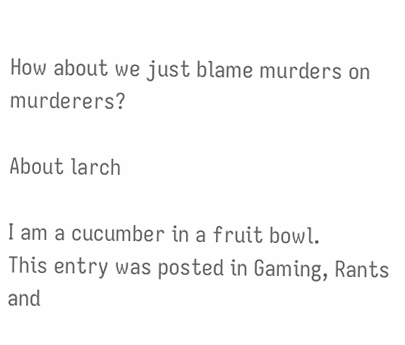How about we just blame murders on murderers?

About larch

I am a cucumber in a fruit bowl.
This entry was posted in Gaming, Rants and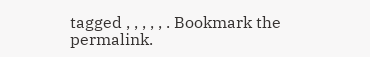tagged , , , , , . Bookmark the permalink.